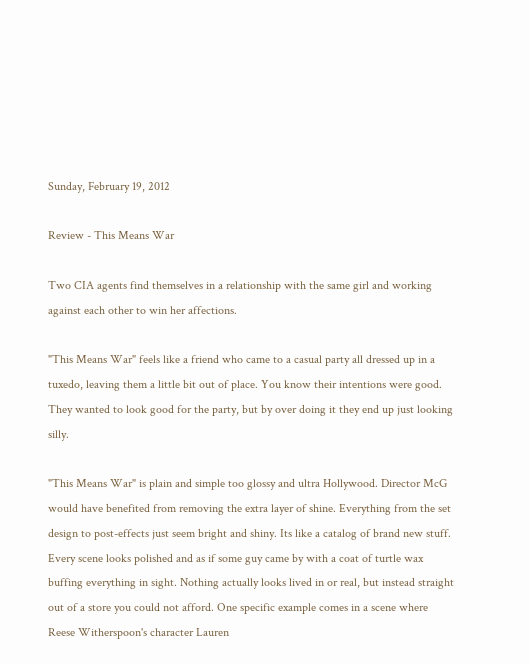Sunday, February 19, 2012

Review - This Means War

Two CIA agents find themselves in a relationship with the same girl and working against each other to win her affections.

"This Means War" feels like a friend who came to a casual party all dressed up in a tuxedo, leaving them a little bit out of place. You know their intentions were good. They wanted to look good for the party, but by over doing it they end up just looking silly.

"This Means War" is plain and simple too glossy and ultra Hollywood. Director McG would have benefited from removing the extra layer of shine. Everything from the set design to post-effects just seem bright and shiny. Its like a catalog of brand new stuff. Every scene looks polished and as if some guy came by with a coat of turtle wax buffing everything in sight. Nothing actually looks lived in or real, but instead straight out of a store you could not afford. One specific example comes in a scene where Reese Witherspoon's character Lauren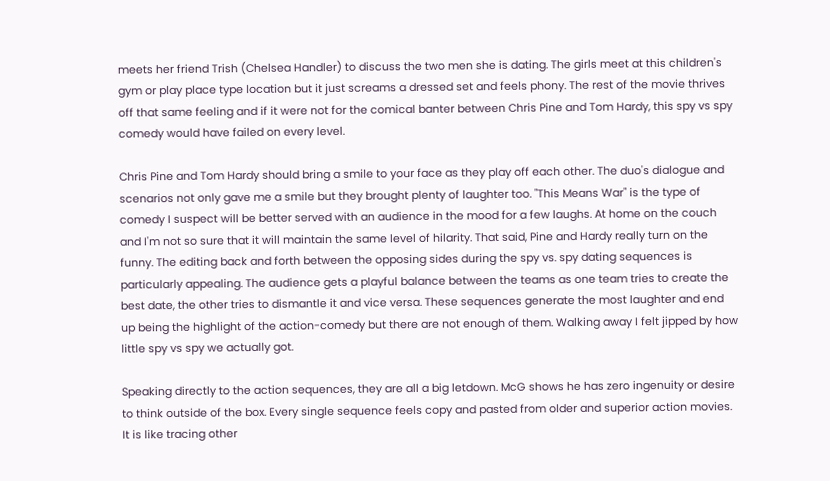meets her friend Trish (Chelsea Handler) to discuss the two men she is dating. The girls meet at this children's gym or play place type location but it just screams a dressed set and feels phony. The rest of the movie thrives off that same feeling and if it were not for the comical banter between Chris Pine and Tom Hardy, this spy vs spy comedy would have failed on every level.

Chris Pine and Tom Hardy should bring a smile to your face as they play off each other. The duo's dialogue and scenarios not only gave me a smile but they brought plenty of laughter too. "This Means War" is the type of comedy I suspect will be better served with an audience in the mood for a few laughs. At home on the couch and I'm not so sure that it will maintain the same level of hilarity. That said, Pine and Hardy really turn on the funny. The editing back and forth between the opposing sides during the spy vs. spy dating sequences is particularly appealing. The audience gets a playful balance between the teams as one team tries to create the best date, the other tries to dismantle it and vice versa. These sequences generate the most laughter and end up being the highlight of the action-comedy but there are not enough of them. Walking away I felt jipped by how little spy vs spy we actually got.

Speaking directly to the action sequences, they are all a big letdown. McG shows he has zero ingenuity or desire to think outside of the box. Every single sequence feels copy and pasted from older and superior action movies. It is like tracing other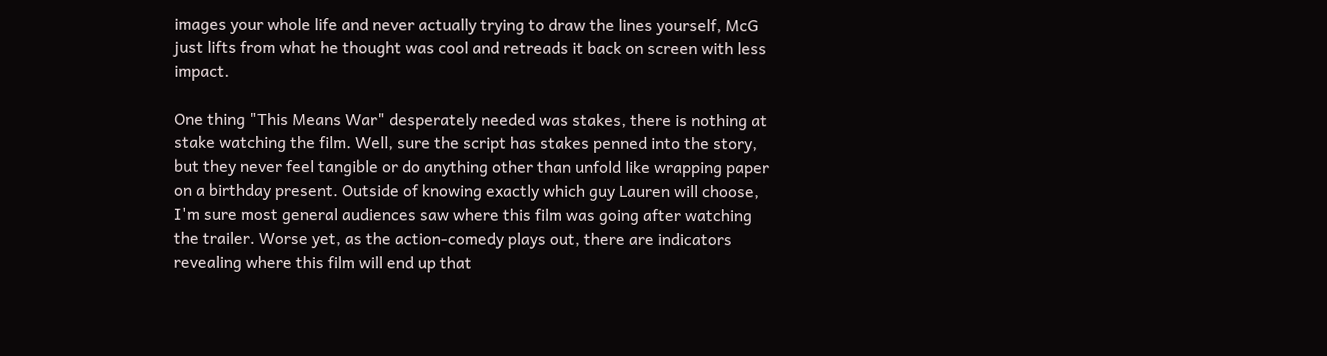images your whole life and never actually trying to draw the lines yourself, McG just lifts from what he thought was cool and retreads it back on screen with less impact.

One thing "This Means War" desperately needed was stakes, there is nothing at stake watching the film. Well, sure the script has stakes penned into the story, but they never feel tangible or do anything other than unfold like wrapping paper on a birthday present. Outside of knowing exactly which guy Lauren will choose, I'm sure most general audiences saw where this film was going after watching the trailer. Worse yet, as the action-comedy plays out, there are indicators revealing where this film will end up that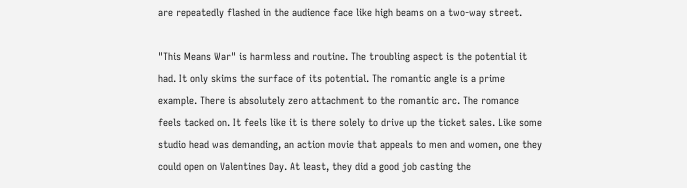are repeatedly flashed in the audience face like high beams on a two-way street.

"This Means War" is harmless and routine. The troubling aspect is the potential it had. It only skims the surface of its potential. The romantic angle is a prime example. There is absolutely zero attachment to the romantic arc. The romance feels tacked on. It feels like it is there solely to drive up the ticket sales. Like some studio head was demanding, an action movie that appeals to men and women, one they could open on Valentines Day. At least, they did a good job casting the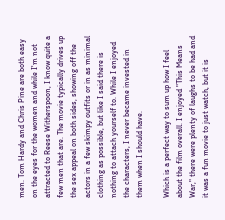men. Tom Hardy and Chris Pine are both easy on the eyes for the women and while I'm not attracted to Reese Witherspoon, I know quite a few men that are. The movie typically drives up the sex appeal on both sides, showing off the actors in a few skimpy outfits or in as minimal clothing as possible, but like I said there is nothing to attach yourself to. While I enjoyed the characters, I never became invested in them when I should have.

Which is a perfect way to sum up how I feel about the film overall. I enjoyed "This Means War," there were plenty of laughs to be had and it was a fun movie to just watch, but it is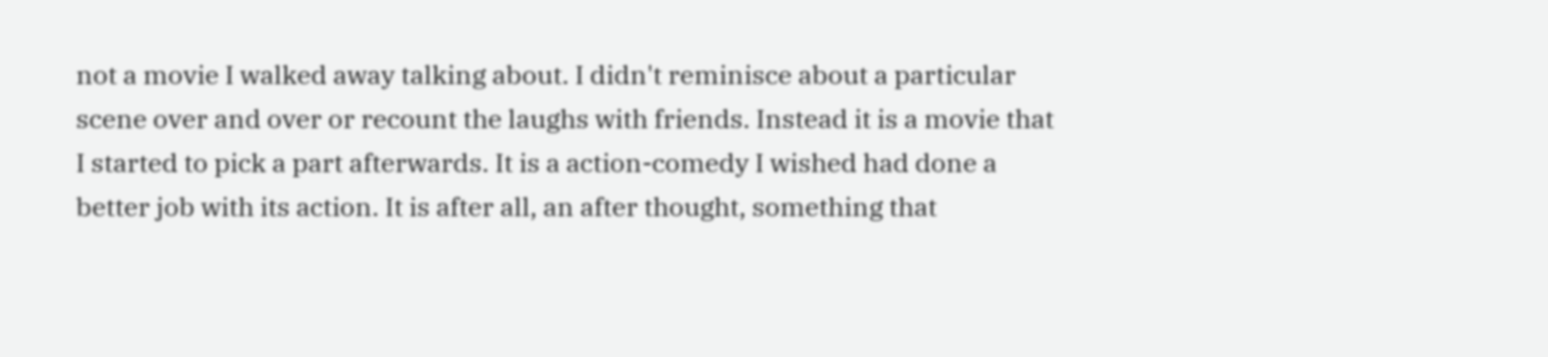not a movie I walked away talking about. I didn't reminisce about a particular scene over and over or recount the laughs with friends. Instead it is a movie that I started to pick a part afterwards. It is a action-comedy I wished had done a better job with its action. It is after all, an after thought, something that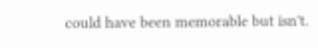could have been memorable but isn't.